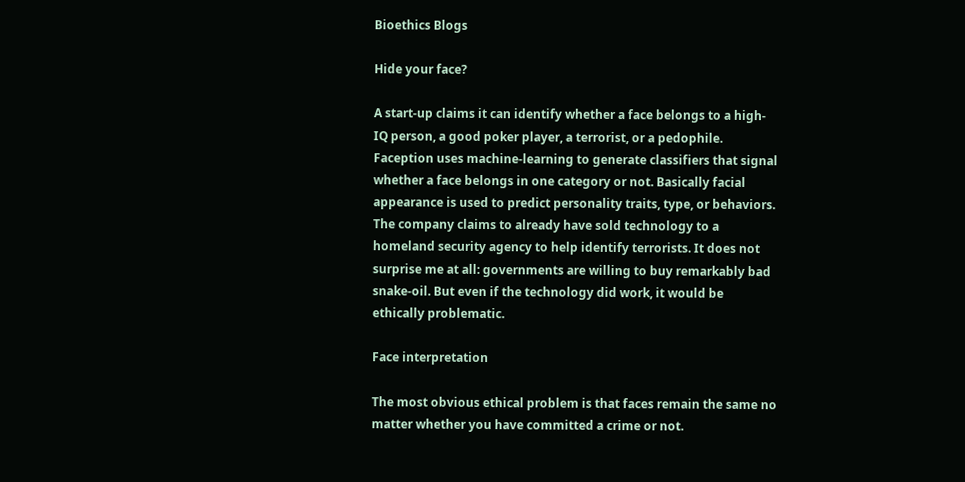Bioethics Blogs

Hide your face?

A start-up claims it can identify whether a face belongs to a high-IQ person, a good poker player, a terrorist, or a pedophile. Faception uses machine-learning to generate classifiers that signal whether a face belongs in one category or not. Basically facial appearance is used to predict personality traits, type, or behaviors. The company claims to already have sold technology to a homeland security agency to help identify terrorists. It does not surprise me at all: governments are willing to buy remarkably bad snake-oil. But even if the technology did work, it would be ethically problematic.

Face interpretation

The most obvious ethical problem is that faces remain the same no matter whether you have committed a crime or not.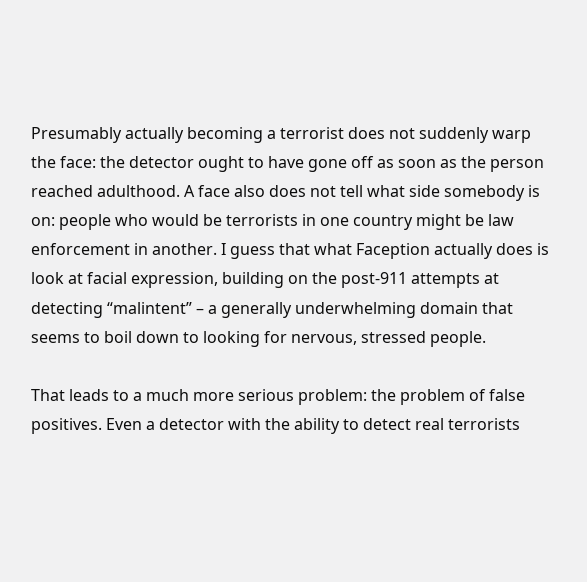Presumably actually becoming a terrorist does not suddenly warp the face: the detector ought to have gone off as soon as the person reached adulthood. A face also does not tell what side somebody is on: people who would be terrorists in one country might be law enforcement in another. I guess that what Faception actually does is look at facial expression, building on the post-911 attempts at detecting “malintent” – a generally underwhelming domain that seems to boil down to looking for nervous, stressed people.

That leads to a much more serious problem: the problem of false positives. Even a detector with the ability to detect real terrorists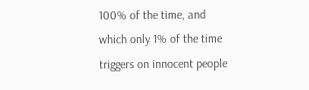100% of the time, and which only 1% of the time triggers on innocent people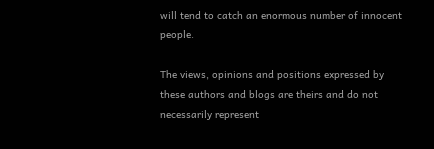will tend to catch an enormous number of innocent people.

The views, opinions and positions expressed by these authors and blogs are theirs and do not necessarily represent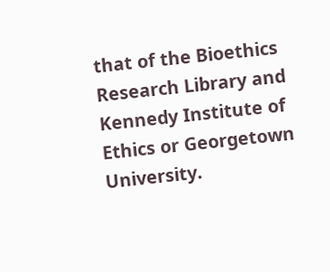that of the Bioethics Research Library and Kennedy Institute of Ethics or Georgetown University.